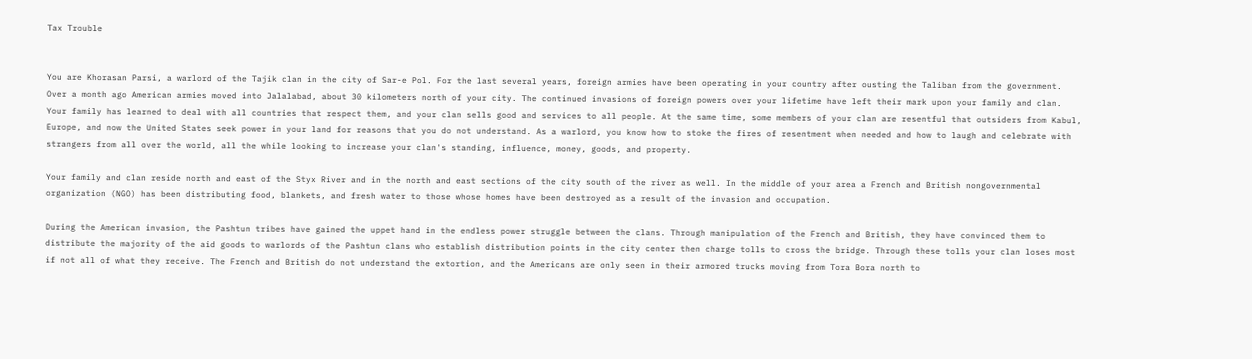Tax Trouble


You are Khorasan Parsi, a warlord of the Tajik clan in the city of Sar-e Pol. For the last several years, foreign armies have been operating in your country after ousting the Taliban from the government. Over a month ago American armies moved into Jalalabad, about 30 kilometers north of your city. The continued invasions of foreign powers over your lifetime have left their mark upon your family and clan. Your family has learned to deal with all countries that respect them, and your clan sells good and services to all people. At the same time, some members of your clan are resentful that outsiders from Kabul, Europe, and now the United States seek power in your land for reasons that you do not understand. As a warlord, you know how to stoke the fires of resentment when needed and how to laugh and celebrate with strangers from all over the world, all the while looking to increase your clan's standing, influence, money, goods, and property.

Your family and clan reside north and east of the Styx River and in the north and east sections of the city south of the river as well. In the middle of your area a French and British nongovernmental organization (NGO) has been distributing food, blankets, and fresh water to those whose homes have been destroyed as a result of the invasion and occupation.

During the American invasion, the Pashtun tribes have gained the uppet hand in the endless power struggle between the clans. Through manipulation of the French and British, they have convinced them to distribute the majority of the aid goods to warlords of the Pashtun clans who establish distribution points in the city center then charge tolls to cross the bridge. Through these tolls your clan loses most if not all of what they receive. The French and British do not understand the extortion, and the Americans are only seen in their armored trucks moving from Tora Bora north to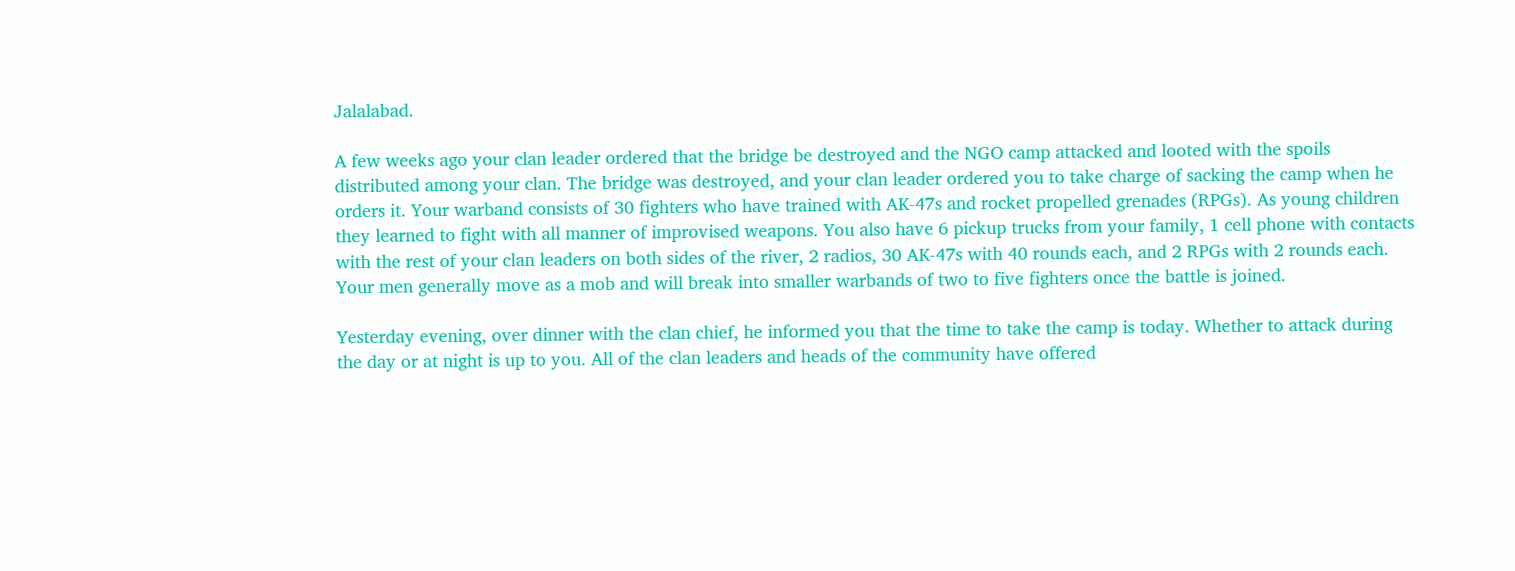Jalalabad.

A few weeks ago your clan leader ordered that the bridge be destroyed and the NGO camp attacked and looted with the spoils distributed among your clan. The bridge was destroyed, and your clan leader ordered you to take charge of sacking the camp when he orders it. Your warband consists of 30 fighters who have trained with AK-47s and rocket propelled grenades (RPGs). As young children they learned to fight with all manner of improvised weapons. You also have 6 pickup trucks from your family, 1 cell phone with contacts with the rest of your clan leaders on both sides of the river, 2 radios, 30 AK-47s with 40 rounds each, and 2 RPGs with 2 rounds each. Your men generally move as a mob and will break into smaller warbands of two to five fighters once the battle is joined.

Yesterday evening, over dinner with the clan chief, he informed you that the time to take the camp is today. Whether to attack during the day or at night is up to you. All of the clan leaders and heads of the community have offered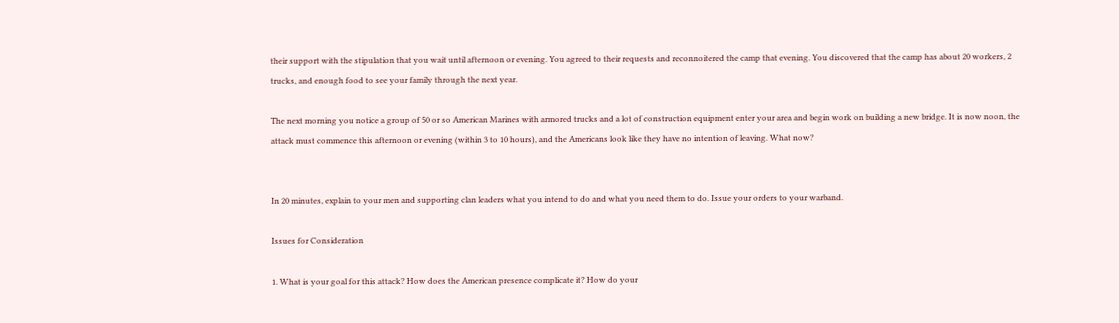their support with the stipulation that you wait until afternoon or evening. You agreed to their requests and reconnoitered the camp that evening. You discovered that the camp has about 20 workers, 2 trucks, and enough food to see your family through the next year.

The next morning you notice a group of 50 or so American Marines with armored trucks and a lot of construction equipment enter your area and begin work on building a new bridge. It is now noon, the attack must commence this afternoon or evening (within 3 to 10 hours), and the Americans look like they have no intention of leaving. What now?


In 20 minutes, explain to your men and supporting clan leaders what you intend to do and what you need them to do. Issue your orders to your warband.

Issues for Consideration

1. What is your goal for this attack? How does the American presence complicate it? How do your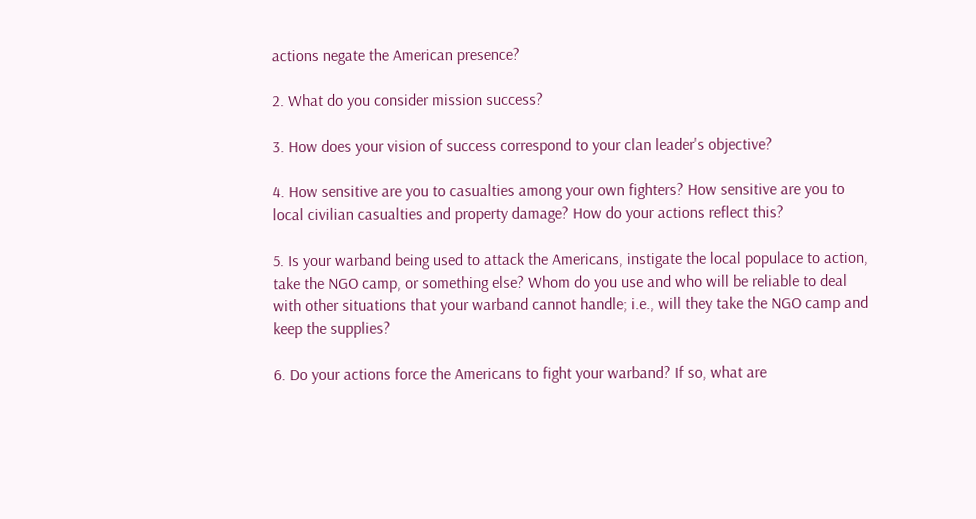actions negate the American presence?

2. What do you consider mission success?

3. How does your vision of success correspond to your clan leader's objective?

4. How sensitive are you to casualties among your own fighters? How sensitive are you to local civilian casualties and property damage? How do your actions reflect this?

5. Is your warband being used to attack the Americans, instigate the local populace to action, take the NGO camp, or something else? Whom do you use and who will be reliable to deal with other situations that your warband cannot handle; i.e., will they take the NGO camp and keep the supplies?

6. Do your actions force the Americans to fight your warband? If so, what are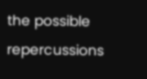the possible repercussions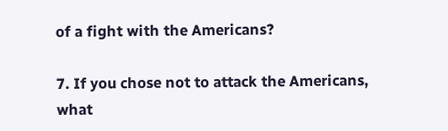of a fight with the Americans?

7. If you chose not to attack the Americans, what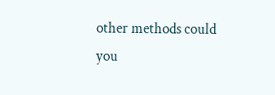other methods could you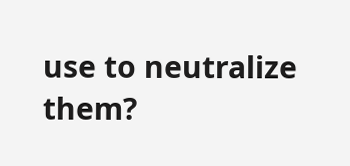use to neutralize them?